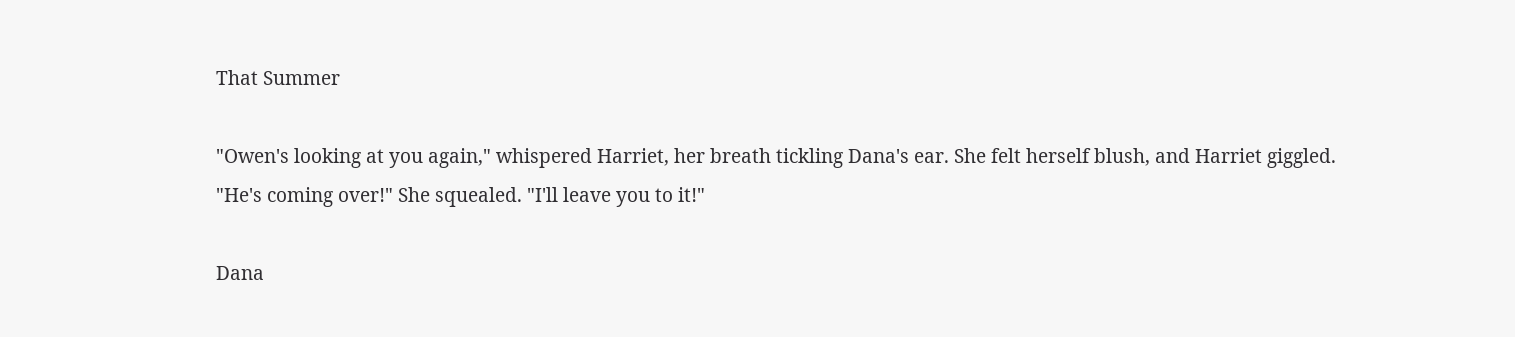That Summer

"Owen's looking at you again," whispered Harriet, her breath tickling Dana's ear. She felt herself blush, and Harriet giggled. "He's coming over!" She squealed. "I'll leave you to it!"

Dana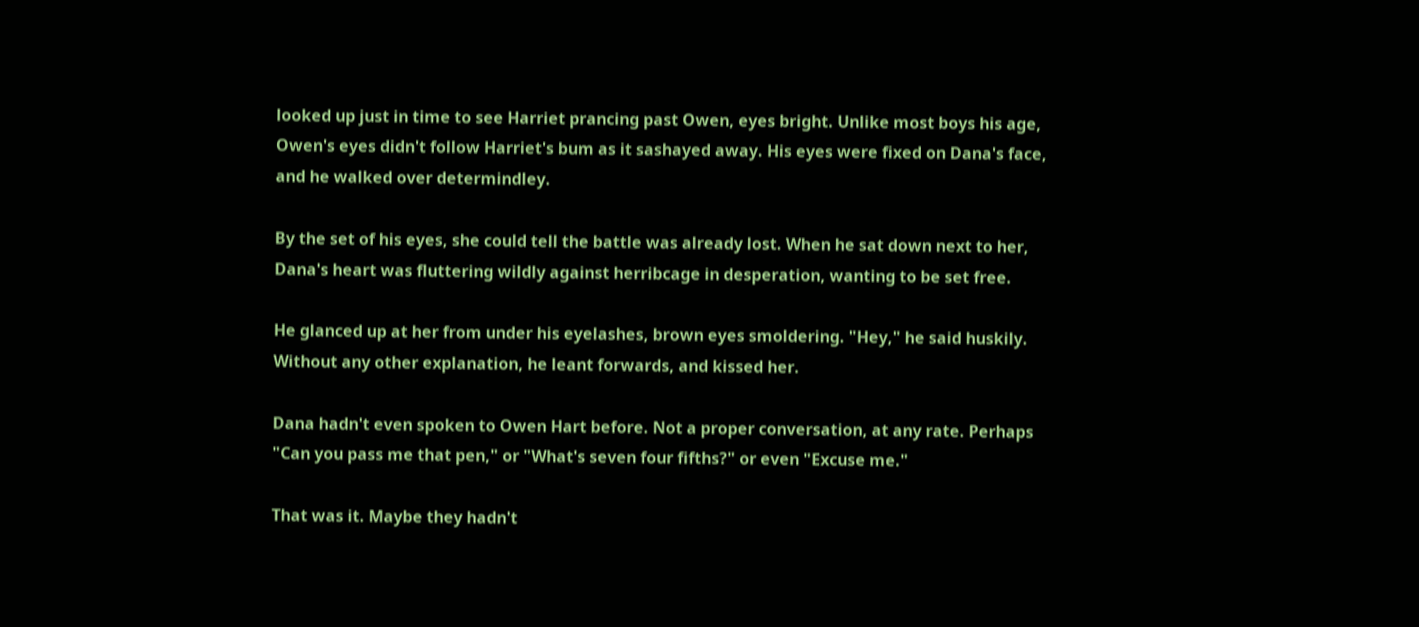looked up just in time to see Harriet prancing past Owen, eyes bright. Unlike most boys his age, Owen's eyes didn't follow Harriet's bum as it sashayed away. His eyes were fixed on Dana's face, and he walked over determindley.

By the set of his eyes, she could tell the battle was already lost. When he sat down next to her, Dana's heart was fluttering wildly against herribcage in desperation, wanting to be set free.

He glanced up at her from under his eyelashes, brown eyes smoldering. "Hey," he said huskily. Without any other explanation, he leant forwards, and kissed her.

Dana hadn't even spoken to Owen Hart before. Not a proper conversation, at any rate. Perhaps "Can you pass me that pen," or "What's seven four fifths?" or even "Excuse me."

That was it. Maybe they hadn't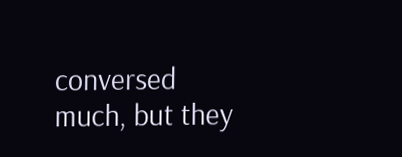conversed much, but they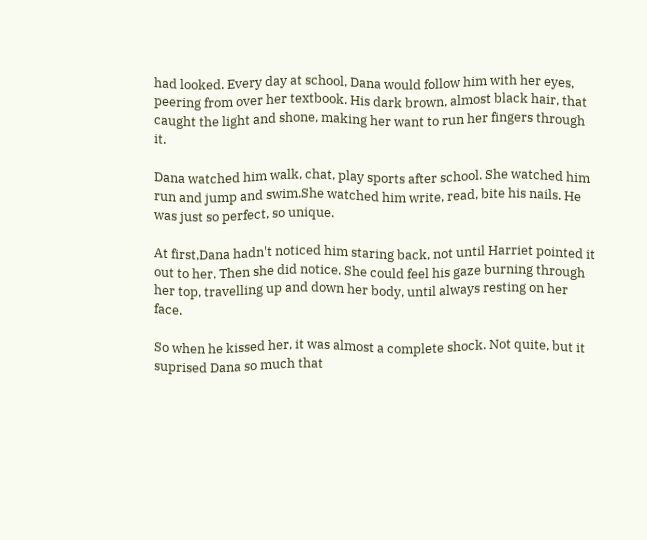had looked. Every day at school, Dana would follow him with her eyes, peering from over her textbook. His dark brown, almost black hair, that caught the light and shone, making her want to run her fingers through it.

Dana watched him walk, chat, play sports after school. She watched him run and jump and swim.She watched him write, read, bite his nails. He was just so perfect, so unique.

At first,Dana hadn't noticed him staring back, not until Harriet pointed it out to her. Then she did notice. She could feel his gaze burning through her top, travelling up and down her body, until always resting on her face.

So when he kissed her, it was almost a complete shock. Not quite, but it suprised Dana so much that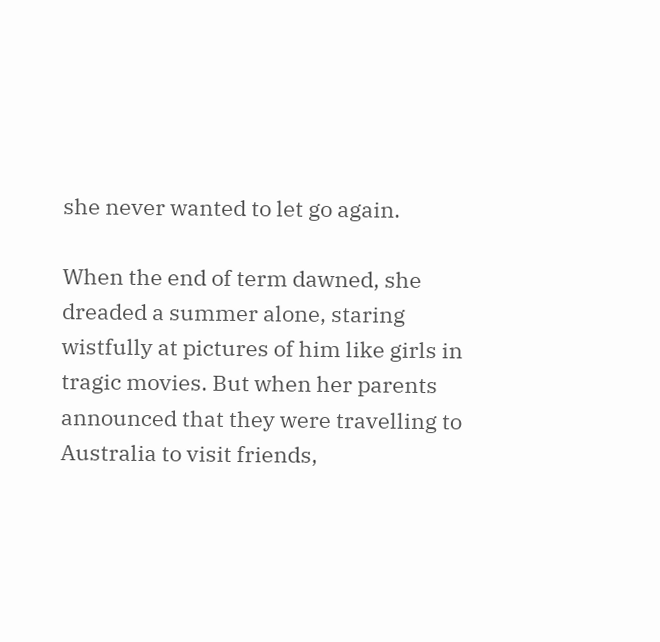she never wanted to let go again.

When the end of term dawned, she dreaded a summer alone, staring wistfully at pictures of him like girls in tragic movies. But when her parents announced that they were travelling to Australia to visit friends,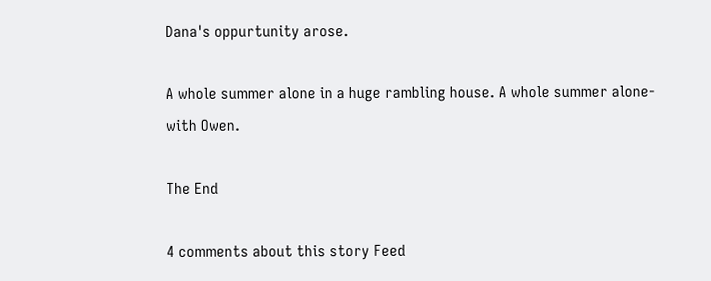Dana's oppurtunity arose.

A whole summer alone in a huge rambling house. A whole summer alone- with Owen.

The End

4 comments about this story Feed